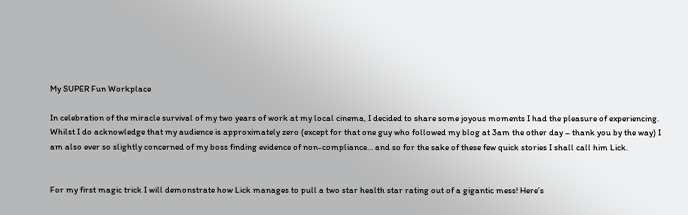My SUPER Fun Workplace

In celebration of the miracle survival of my two years of work at my local cinema, I decided to share some joyous moments I had the pleasure of experiencing. Whilst I do acknowledge that my audience is approximately zero (except for that one guy who followed my blog at 3am the other day – thank you by the way) I am also ever so slightly concerned of my boss finding evidence of non-compliance… and so for the sake of these few quick stories I shall call him Lick.


For my first magic trick I will demonstrate how Lick manages to pull a two star health star rating out of a gigantic mess! Here’s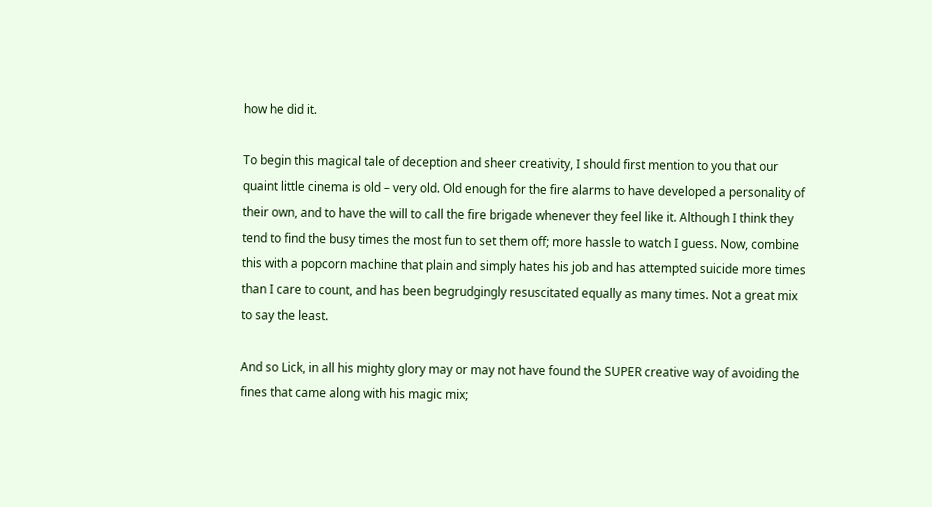how he did it.

To begin this magical tale of deception and sheer creativity, I should first mention to you that our quaint little cinema is old – very old. Old enough for the fire alarms to have developed a personality of their own, and to have the will to call the fire brigade whenever they feel like it. Although I think they tend to find the busy times the most fun to set them off; more hassle to watch I guess. Now, combine this with a popcorn machine that plain and simply hates his job and has attempted suicide more times than I care to count, and has been begrudgingly resuscitated equally as many times. Not a great mix to say the least.

And so Lick, in all his mighty glory may or may not have found the SUPER creative way of avoiding the fines that came along with his magic mix;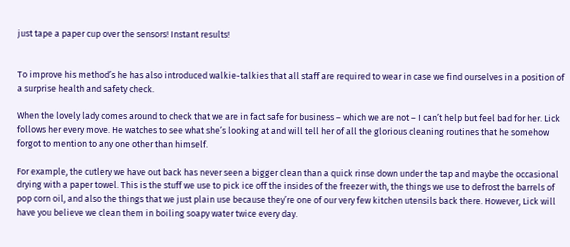just tape a paper cup over the sensors! Instant results!


To improve his method’s he has also introduced walkie-talkies that all staff are required to wear in case we find ourselves in a position of a surprise health and safety check.

When the lovely lady comes around to check that we are in fact safe for business – which we are not – I can’t help but feel bad for her. Lick follows her every move. He watches to see what she’s looking at and will tell her of all the glorious cleaning routines that he somehow forgot to mention to any one other than himself.

For example, the cutlery we have out back has never seen a bigger clean than a quick rinse down under the tap and maybe the occasional drying with a paper towel. This is the stuff we use to pick ice off the insides of the freezer with, the things we use to defrost the barrels of pop corn oil, and also the things that we just plain use because they’re one of our very few kitchen utensils back there. However, Lick will have you believe we clean them in boiling soapy water twice every day.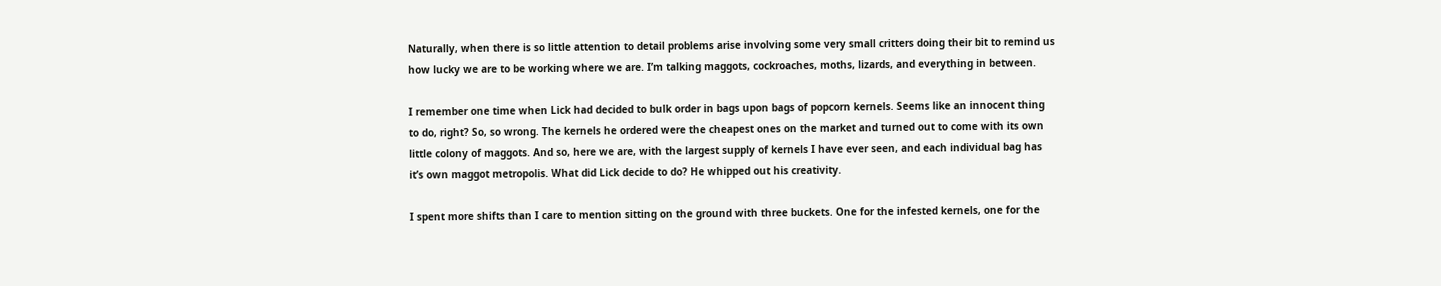Naturally, when there is so little attention to detail problems arise involving some very small critters doing their bit to remind us how lucky we are to be working where we are. I’m talking maggots, cockroaches, moths, lizards, and everything in between.

I remember one time when Lick had decided to bulk order in bags upon bags of popcorn kernels. Seems like an innocent thing to do, right? So, so wrong. The kernels he ordered were the cheapest ones on the market and turned out to come with its own little colony of maggots. And so, here we are, with the largest supply of kernels I have ever seen, and each individual bag has it’s own maggot metropolis. What did Lick decide to do? He whipped out his creativity.

I spent more shifts than I care to mention sitting on the ground with three buckets. One for the infested kernels, one for the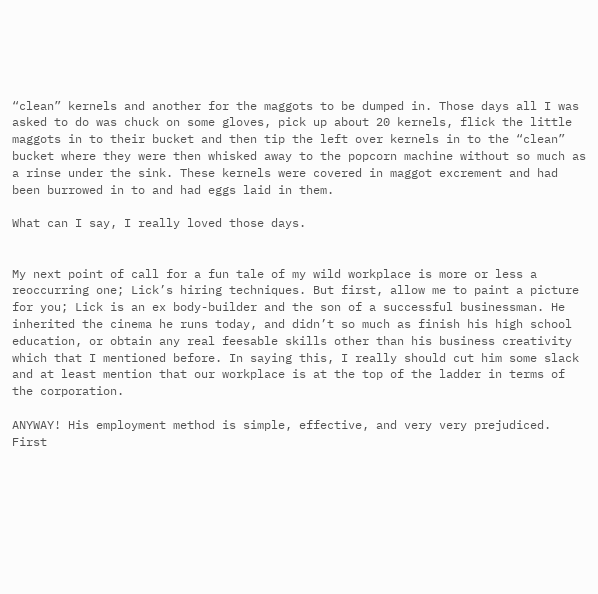“clean” kernels and another for the maggots to be dumped in. Those days all I was asked to do was chuck on some gloves, pick up about 20 kernels, flick the little maggots in to their bucket and then tip the left over kernels in to the “clean” bucket where they were then whisked away to the popcorn machine without so much as a rinse under the sink. These kernels were covered in maggot excrement and had been burrowed in to and had eggs laid in them.

What can I say, I really loved those days.


My next point of call for a fun tale of my wild workplace is more or less a reoccurring one; Lick’s hiring techniques. But first, allow me to paint a picture for you; Lick is an ex body-builder and the son of a successful businessman. He inherited the cinema he runs today, and didn’t so much as finish his high school education, or obtain any real feesable skills other than his business creativity which that I mentioned before. In saying this, I really should cut him some slack and at least mention that our workplace is at the top of the ladder in terms of the corporation.

ANYWAY! His employment method is simple, effective, and very very prejudiced. First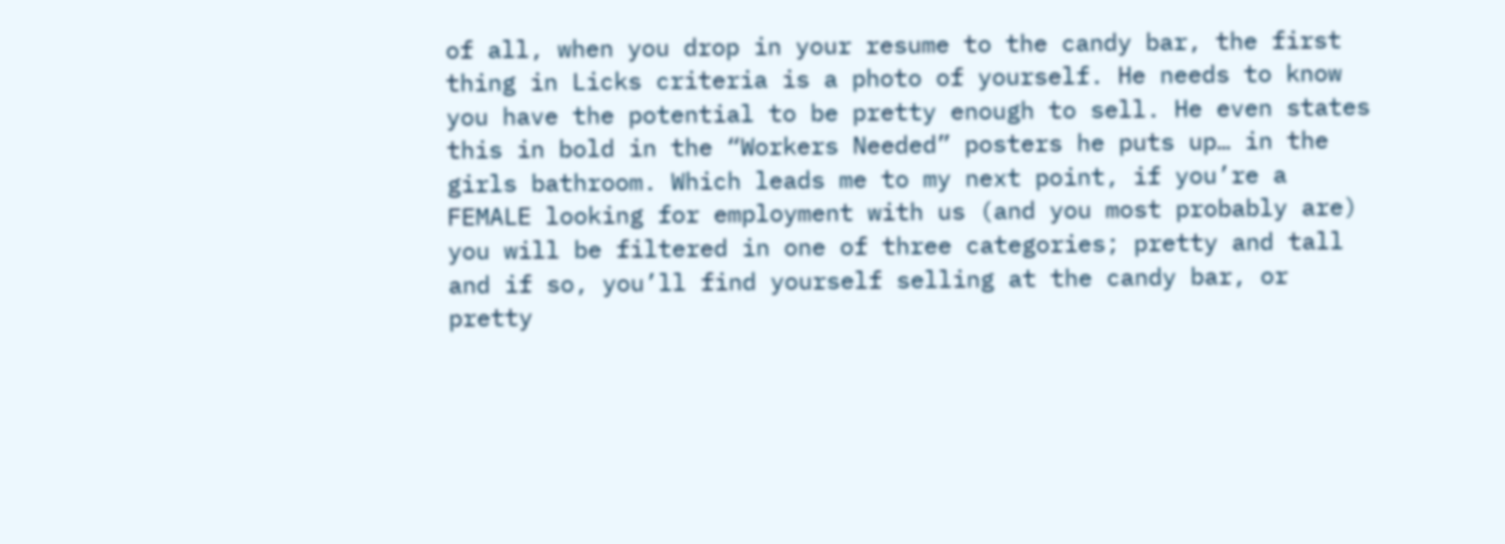of all, when you drop in your resume to the candy bar, the first thing in Licks criteria is a photo of yourself. He needs to know you have the potential to be pretty enough to sell. He even states this in bold in the “Workers Needed” posters he puts up… in the girls bathroom. Which leads me to my next point, if you’re a FEMALE looking for employment with us (and you most probably are) you will be filtered in one of three categories; pretty and tall and if so, you’ll find yourself selling at the candy bar, or pretty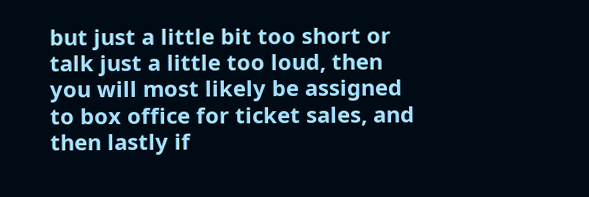but just a little bit too short or talk just a little too loud, then you will most likely be assigned to box office for ticket sales, and then lastly if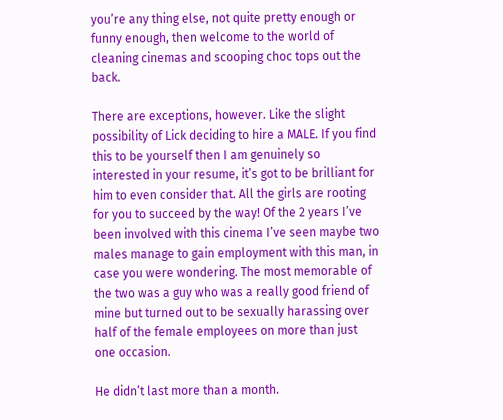you’re any thing else, not quite pretty enough or funny enough, then welcome to the world of cleaning cinemas and scooping choc tops out the back.

There are exceptions, however. Like the slight possibility of Lick deciding to hire a MALE. If you find this to be yourself then I am genuinely so interested in your resume, it’s got to be brilliant for him to even consider that. All the girls are rooting for you to succeed by the way! Of the 2 years I’ve been involved with this cinema I’ve seen maybe two males manage to gain employment with this man, in case you were wondering. The most memorable of the two was a guy who was a really good friend of mine but turned out to be sexually harassing over half of the female employees on more than just one occasion.

He didn’t last more than a month.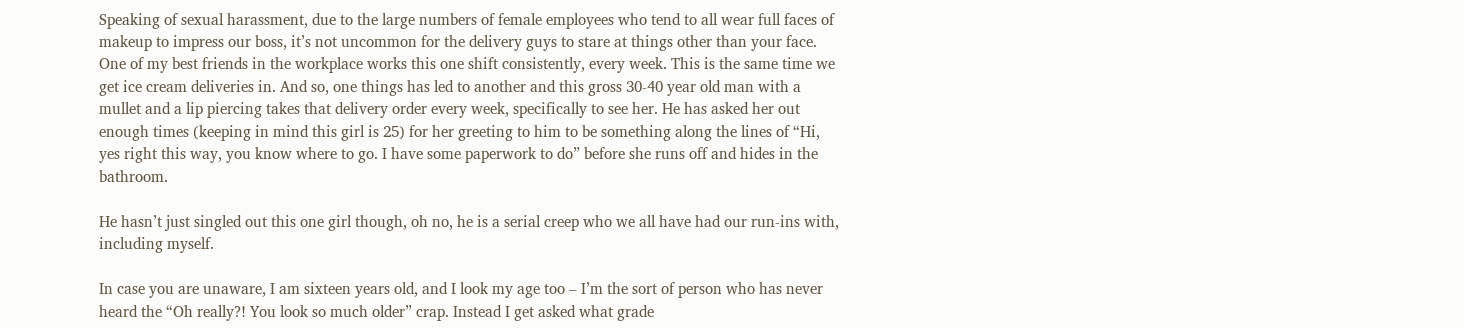Speaking of sexual harassment, due to the large numbers of female employees who tend to all wear full faces of makeup to impress our boss, it’s not uncommon for the delivery guys to stare at things other than your face. One of my best friends in the workplace works this one shift consistently, every week. This is the same time we get ice cream deliveries in. And so, one things has led to another and this gross 30-40 year old man with a mullet and a lip piercing takes that delivery order every week, specifically to see her. He has asked her out enough times (keeping in mind this girl is 25) for her greeting to him to be something along the lines of “Hi, yes right this way, you know where to go. I have some paperwork to do” before she runs off and hides in the bathroom.

He hasn’t just singled out this one girl though, oh no, he is a serial creep who we all have had our run-ins with, including myself.

In case you are unaware, I am sixteen years old, and I look my age too – I’m the sort of person who has never heard the “Oh really?! You look so much older” crap. Instead I get asked what grade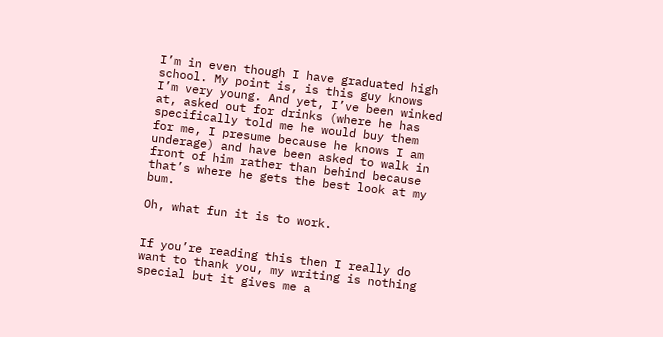I’m in even though I have graduated high school. My point is, is this guy knows I’m very young. And yet, I’ve been winked at, asked out for drinks (where he has specifically told me he would buy them for me, I presume because he knows I am underage) and have been asked to walk in front of him rather than behind because that’s where he gets the best look at my bum.

Oh, what fun it is to work.


If you’re reading this then I really do want to thank you, my writing is nothing special but it gives me a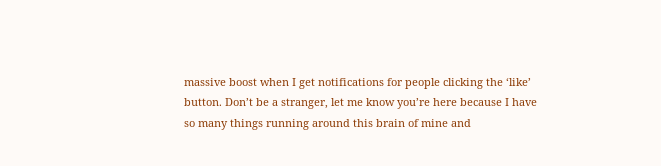massive boost when I get notifications for people clicking the ‘like’ button. Don’t be a stranger, let me know you’re here because I have so many things running around this brain of mine and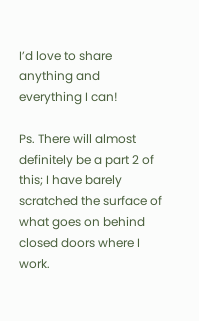I’d love to share anything and everything I can!

Ps. There will almost definitely be a part 2 of this; I have barely scratched the surface of what goes on behind closed doors where I work.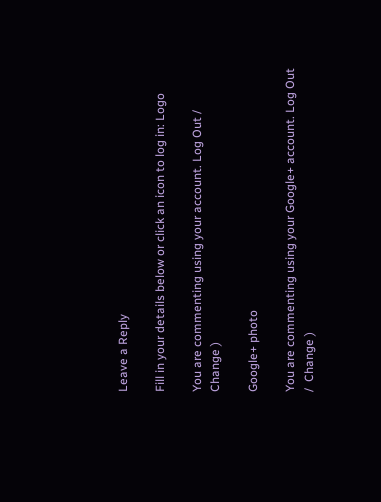Leave a Reply

Fill in your details below or click an icon to log in: Logo

You are commenting using your account. Log Out /  Change )

Google+ photo

You are commenting using your Google+ account. Log Out /  Change )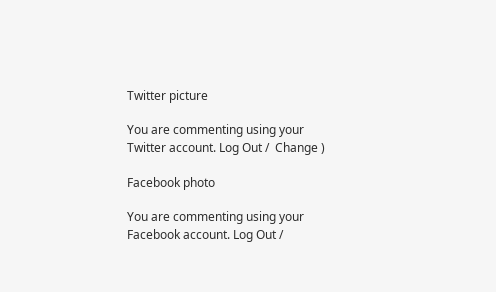Twitter picture

You are commenting using your Twitter account. Log Out /  Change )

Facebook photo

You are commenting using your Facebook account. Log Out /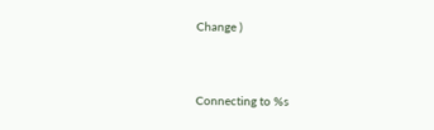Change )


Connecting to %s